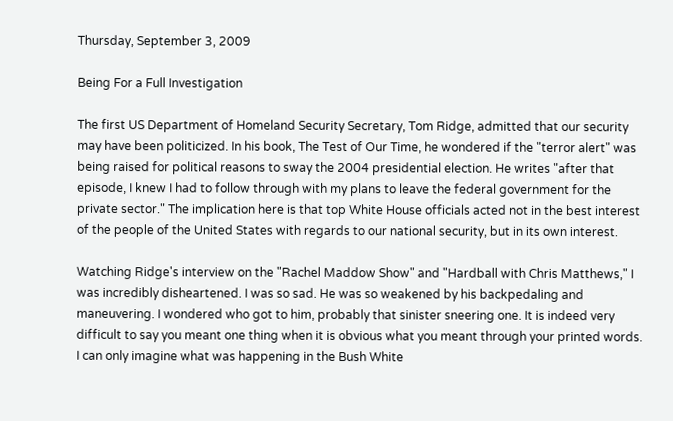Thursday, September 3, 2009

Being For a Full Investigation

The first US Department of Homeland Security Secretary, Tom Ridge, admitted that our security may have been politicized. In his book, The Test of Our Time, he wondered if the "terror alert" was being raised for political reasons to sway the 2004 presidential election. He writes "after that episode, I knew I had to follow through with my plans to leave the federal government for the private sector." The implication here is that top White House officials acted not in the best interest of the people of the United States with regards to our national security, but in its own interest.

Watching Ridge's interview on the "Rachel Maddow Show" and "Hardball with Chris Matthews," I was incredibly disheartened. I was so sad. He was so weakened by his backpedaling and maneuvering. I wondered who got to him, probably that sinister sneering one. It is indeed very difficult to say you meant one thing when it is obvious what you meant through your printed words. I can only imagine what was happening in the Bush White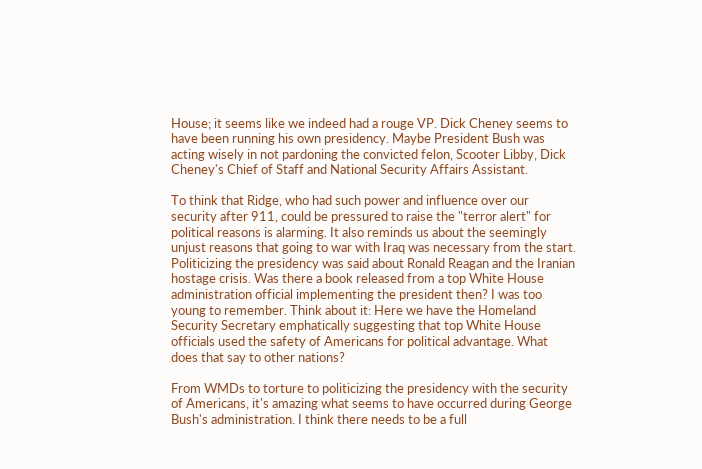House; it seems like we indeed had a rouge VP. Dick Cheney seems to have been running his own presidency. Maybe President Bush was acting wisely in not pardoning the convicted felon, Scooter Libby, Dick Cheney's Chief of Staff and National Security Affairs Assistant.

To think that Ridge, who had such power and influence over our security after 911, could be pressured to raise the "terror alert" for political reasons is alarming. It also reminds us about the seemingly unjust reasons that going to war with Iraq was necessary from the start. Politicizing the presidency was said about Ronald Reagan and the Iranian hostage crisis. Was there a book released from a top White House administration official implementing the president then? I was too young to remember. Think about it: Here we have the Homeland Security Secretary emphatically suggesting that top White House officials used the safety of Americans for political advantage. What does that say to other nations?

From WMDs to torture to politicizing the presidency with the security of Americans, it's amazing what seems to have occurred during George Bush's administration. I think there needs to be a full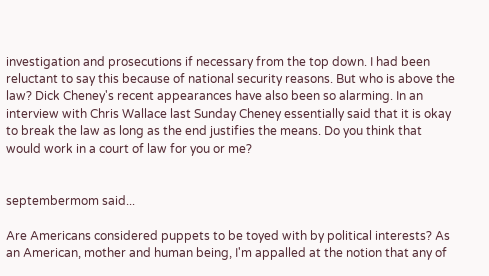investigation and prosecutions if necessary from the top down. I had been reluctant to say this because of national security reasons. But who is above the law? Dick Cheney's recent appearances have also been so alarming. In an interview with Chris Wallace last Sunday Cheney essentially said that it is okay to break the law as long as the end justifies the means. Do you think that would work in a court of law for you or me?


septembermom said...

Are Americans considered puppets to be toyed with by political interests? As an American, mother and human being, I'm appalled at the notion that any of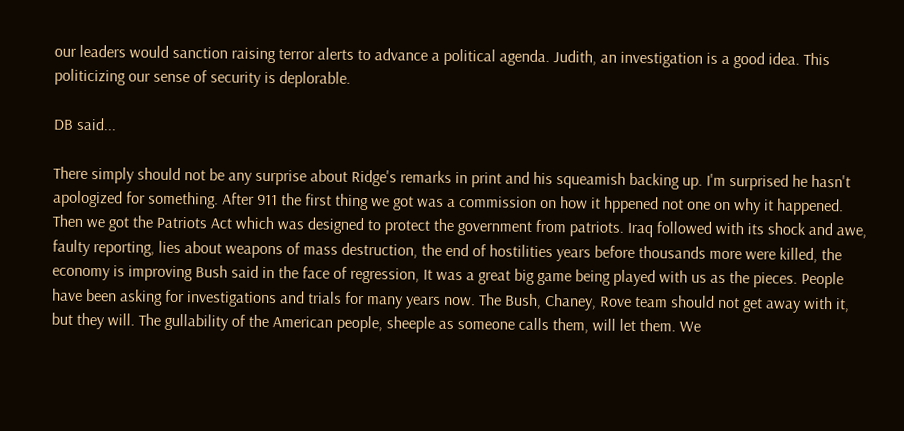our leaders would sanction raising terror alerts to advance a political agenda. Judith, an investigation is a good idea. This politicizing our sense of security is deplorable.

DB said...

There simply should not be any surprise about Ridge's remarks in print and his squeamish backing up. I'm surprised he hasn't apologized for something. After 911 the first thing we got was a commission on how it hppened not one on why it happened. Then we got the Patriots Act which was designed to protect the government from patriots. Iraq followed with its shock and awe, faulty reporting, lies about weapons of mass destruction, the end of hostilities years before thousands more were killed, the economy is improving Bush said in the face of regression, It was a great big game being played with us as the pieces. People have been asking for investigations and trials for many years now. The Bush, Chaney, Rove team should not get away with it, but they will. The gullability of the American people, sheeple as someone calls them, will let them. We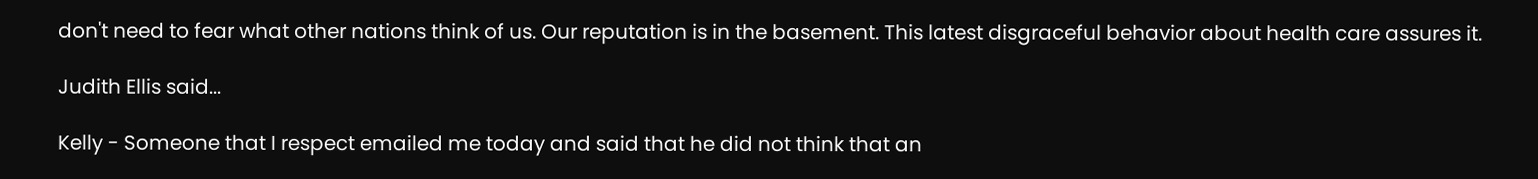don't need to fear what other nations think of us. Our reputation is in the basement. This latest disgraceful behavior about health care assures it.

Judith Ellis said...

Kelly - Someone that I respect emailed me today and said that he did not think that an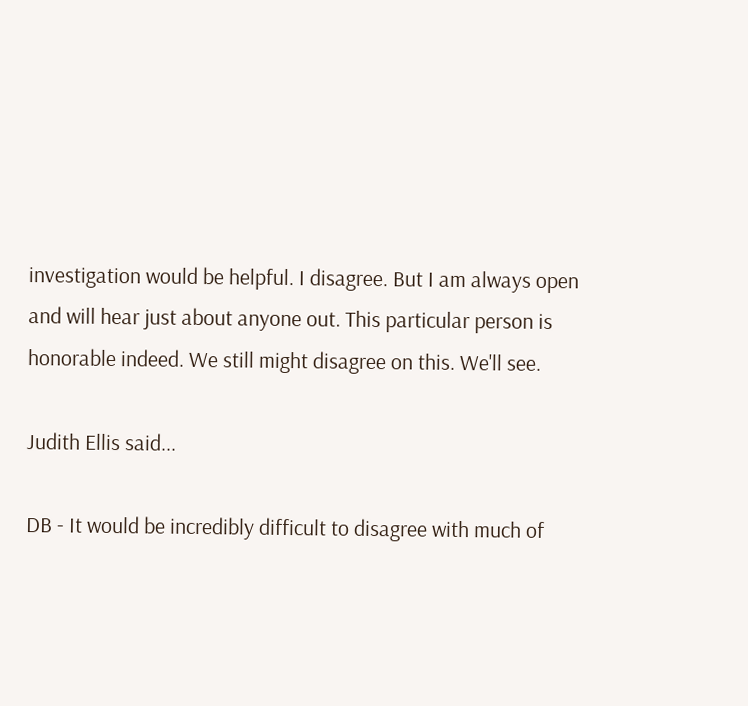investigation would be helpful. I disagree. But I am always open and will hear just about anyone out. This particular person is honorable indeed. We still might disagree on this. We'll see.

Judith Ellis said...

DB - It would be incredibly difficult to disagree with much of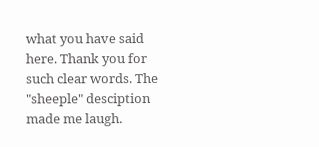what you have said here. Thank you for such clear words. The "sheeple" desciption made me laugh.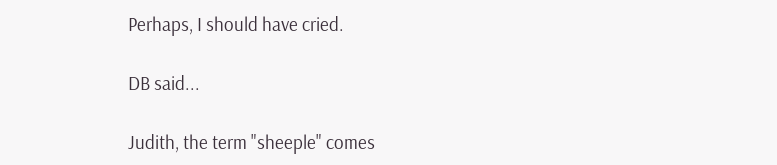Perhaps, I should have cried.

DB said...

Judith, the term "sheeple" comes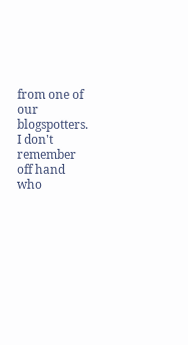from one of our blogspotters. I don't remember off hand who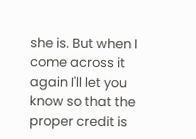she is. But when I come across it again I'll let you know so that the proper credit is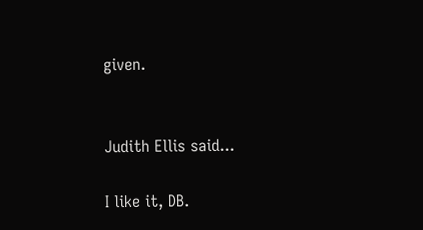given.


Judith Ellis said...

I like it, DB.